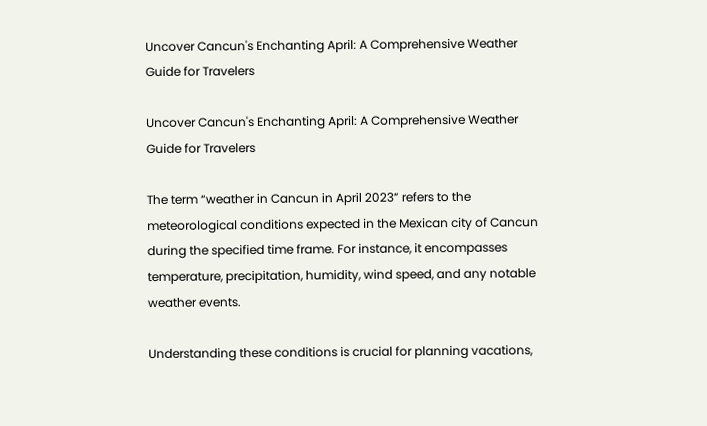Uncover Cancun's Enchanting April: A Comprehensive Weather Guide for Travelers

Uncover Cancun's Enchanting April: A Comprehensive Weather Guide for Travelers

The term “weather in Cancun in April 2023” refers to the meteorological conditions expected in the Mexican city of Cancun during the specified time frame. For instance, it encompasses temperature, precipitation, humidity, wind speed, and any notable weather events.

Understanding these conditions is crucial for planning vacations,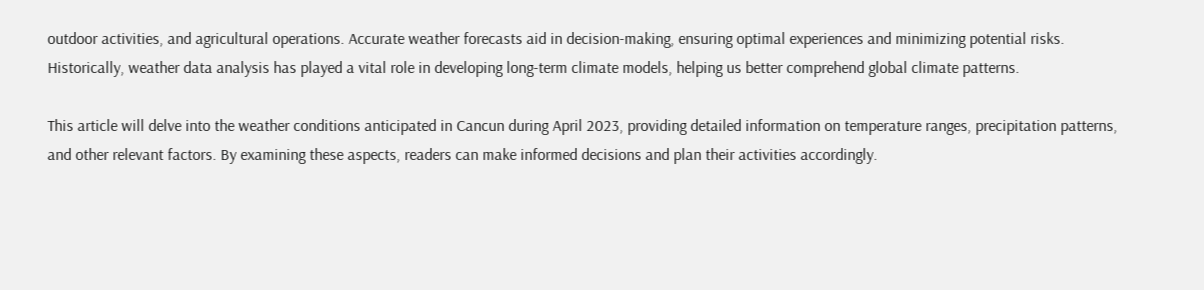outdoor activities, and agricultural operations. Accurate weather forecasts aid in decision-making, ensuring optimal experiences and minimizing potential risks. Historically, weather data analysis has played a vital role in developing long-term climate models, helping us better comprehend global climate patterns.

This article will delve into the weather conditions anticipated in Cancun during April 2023, providing detailed information on temperature ranges, precipitation patterns, and other relevant factors. By examining these aspects, readers can make informed decisions and plan their activities accordingly.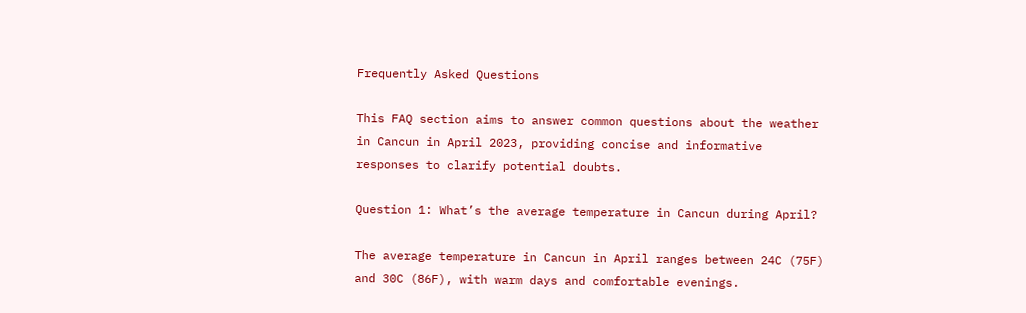Frequently Asked Questions

This FAQ section aims to answer common questions about the weather in Cancun in April 2023, providing concise and informative responses to clarify potential doubts.

Question 1: What’s the average temperature in Cancun during April?

The average temperature in Cancun in April ranges between 24C (75F) and 30C (86F), with warm days and comfortable evenings.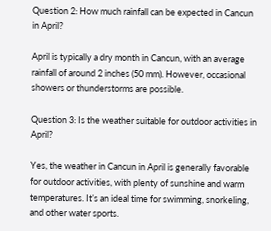Question 2: How much rainfall can be expected in Cancun in April?

April is typically a dry month in Cancun, with an average rainfall of around 2 inches (50 mm). However, occasional showers or thunderstorms are possible.

Question 3: Is the weather suitable for outdoor activities in April?

Yes, the weather in Cancun in April is generally favorable for outdoor activities, with plenty of sunshine and warm temperatures. It’s an ideal time for swimming, snorkeling, and other water sports.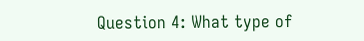Question 4: What type of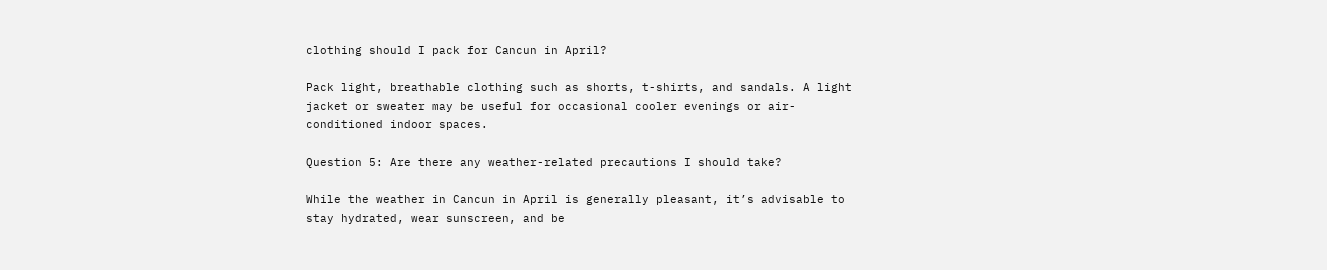clothing should I pack for Cancun in April?

Pack light, breathable clothing such as shorts, t-shirts, and sandals. A light jacket or sweater may be useful for occasional cooler evenings or air-conditioned indoor spaces.

Question 5: Are there any weather-related precautions I should take?

While the weather in Cancun in April is generally pleasant, it’s advisable to stay hydrated, wear sunscreen, and be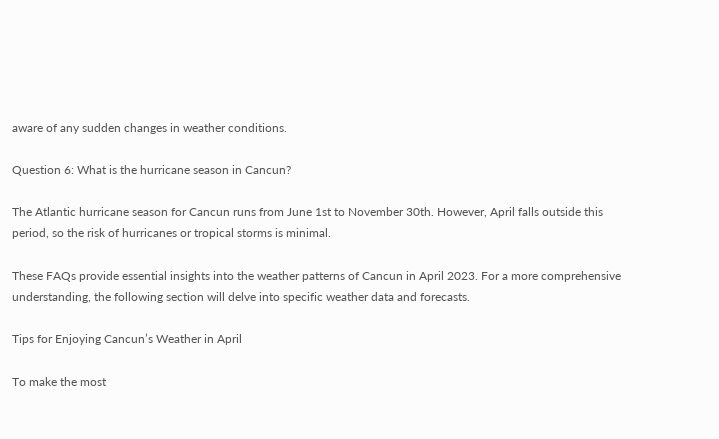aware of any sudden changes in weather conditions.

Question 6: What is the hurricane season in Cancun?

The Atlantic hurricane season for Cancun runs from June 1st to November 30th. However, April falls outside this period, so the risk of hurricanes or tropical storms is minimal.

These FAQs provide essential insights into the weather patterns of Cancun in April 2023. For a more comprehensive understanding, the following section will delve into specific weather data and forecasts.

Tips for Enjoying Cancun’s Weather in April

To make the most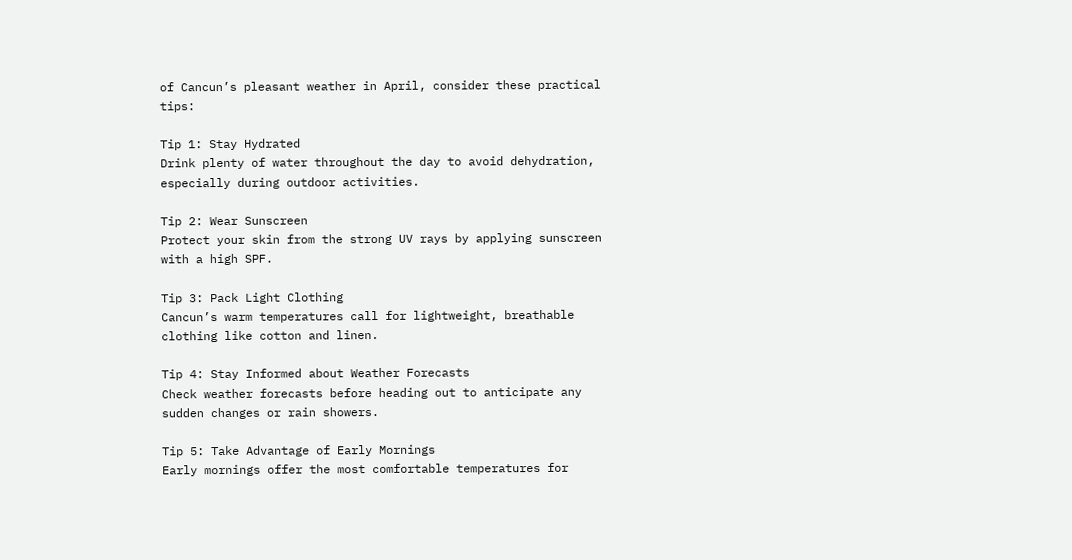of Cancun’s pleasant weather in April, consider these practical tips:

Tip 1: Stay Hydrated
Drink plenty of water throughout the day to avoid dehydration, especially during outdoor activities.

Tip 2: Wear Sunscreen
Protect your skin from the strong UV rays by applying sunscreen with a high SPF.

Tip 3: Pack Light Clothing
Cancun’s warm temperatures call for lightweight, breathable clothing like cotton and linen.

Tip 4: Stay Informed about Weather Forecasts
Check weather forecasts before heading out to anticipate any sudden changes or rain showers.

Tip 5: Take Advantage of Early Mornings
Early mornings offer the most comfortable temperatures for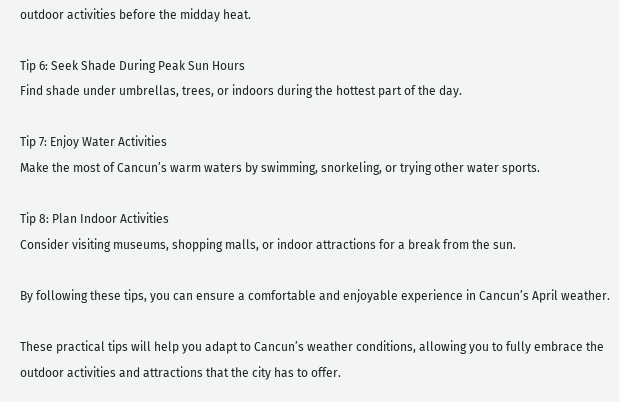outdoor activities before the midday heat.

Tip 6: Seek Shade During Peak Sun Hours
Find shade under umbrellas, trees, or indoors during the hottest part of the day.

Tip 7: Enjoy Water Activities
Make the most of Cancun’s warm waters by swimming, snorkeling, or trying other water sports.

Tip 8: Plan Indoor Activities
Consider visiting museums, shopping malls, or indoor attractions for a break from the sun.

By following these tips, you can ensure a comfortable and enjoyable experience in Cancun’s April weather.

These practical tips will help you adapt to Cancun’s weather conditions, allowing you to fully embrace the outdoor activities and attractions that the city has to offer.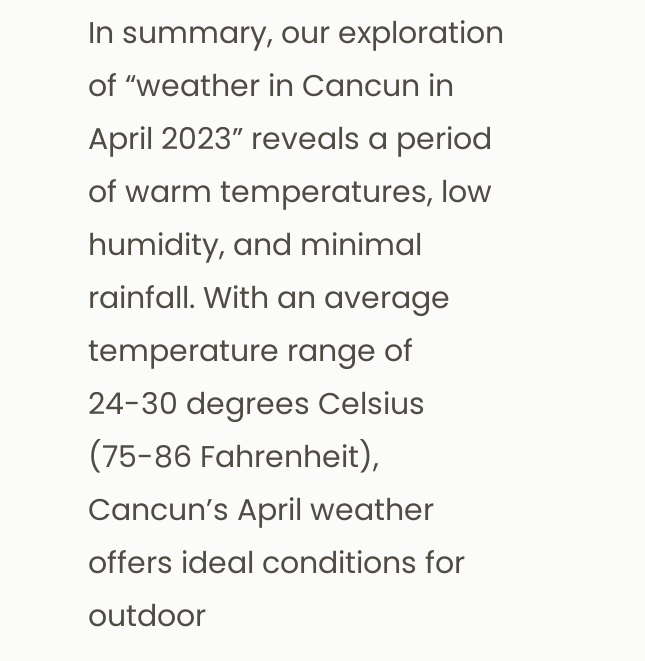In summary, our exploration of “weather in Cancun in April 2023” reveals a period of warm temperatures, low humidity, and minimal rainfall. With an average temperature range of 24-30 degrees Celsius (75-86 Fahrenheit), Cancun’s April weather offers ideal conditions for outdoor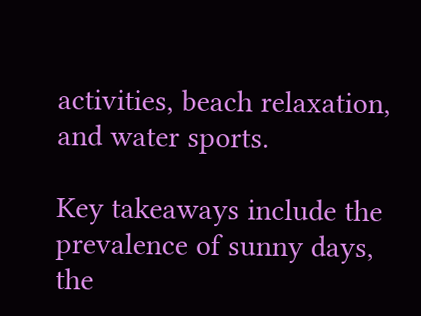activities, beach relaxation, and water sports.

Key takeaways include the prevalence of sunny days, the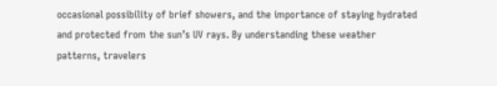occasional possibility of brief showers, and the importance of staying hydrated and protected from the sun’s UV rays. By understanding these weather patterns, travelers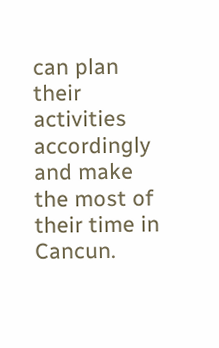can plan their activities accordingly and make the most of their time in Cancun.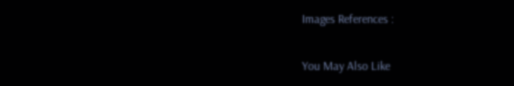Images References :

You May Also Like